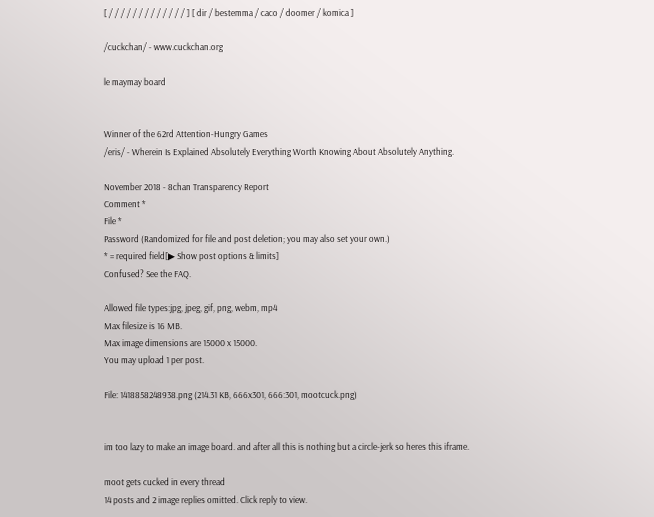[ / / / / / / / / / / / / / ] [ dir / bestemma / caco / doomer / komica ]

/cuckchan/ - www.cuckchan.org

le maymay board


Winner of the 62rd Attention-Hungry Games
/eris/ - Wherein Is Explained Absolutely Everything Worth Knowing About Absolutely Anything.

November 2018 - 8chan Transparency Report
Comment *
File *
Password (Randomized for file and post deletion; you may also set your own.)
* = required field[▶ Show post options & limits]
Confused? See the FAQ.

Allowed file types:jpg, jpeg, gif, png, webm, mp4
Max filesize is 16 MB.
Max image dimensions are 15000 x 15000.
You may upload 1 per post.

File: 1418858248938.png (214.31 KB, 666x301, 666:301, mootcuck.png)


im too lazy to make an image board. and after all this is nothing but a circle-jerk so heres this iframe.

moot gets cucked in every thread
14 posts and 2 image replies omitted. Click reply to view.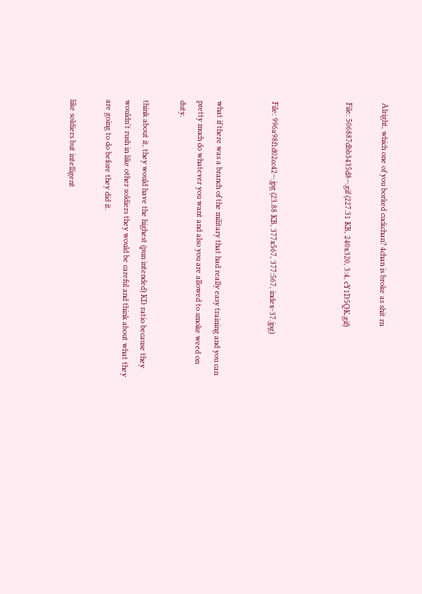Alright, which one of you borked cuckchan? 4chan is broke as shit rn

File: 506887dbb3435d8⋯.gif (227.31 KB, 240x320, 3:4, cY1D5QK.gif)



File: 996a98f1d02cc42⋯.jpg (23.88 KB, 377x567, 377:567, index-37.jpg)


what if there was a branch of the military that had really easy training and you can pretty much do whatever you want and also you are allowed to smoke weed on duty.

think about it, they would have the highest (pun intended) KD ratio because they wouldn't rush in like other soldiers they would be careful and think about what they are going to do before they did it.

like soldiers but intelligent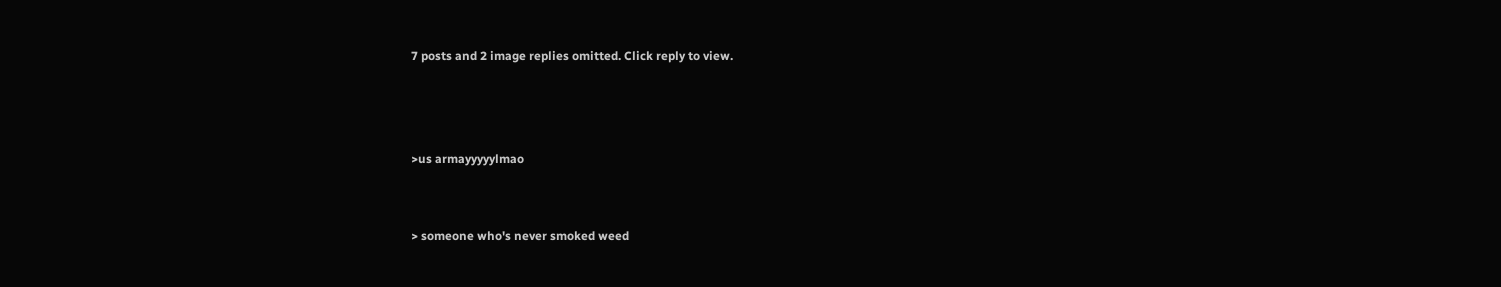7 posts and 2 image replies omitted. Click reply to view.



>us armayyyyylmao


> someone who's never smoked weed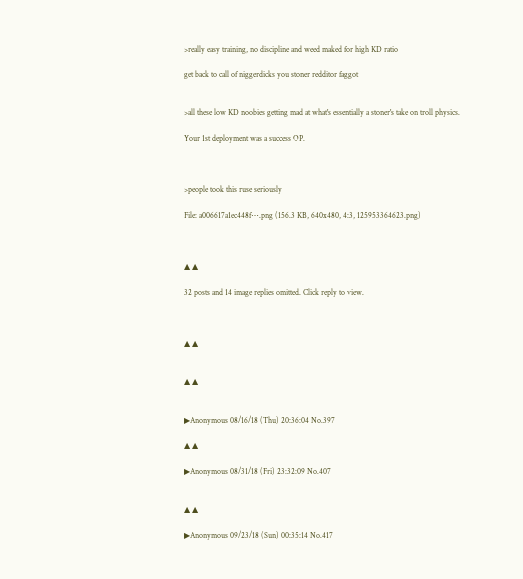>really easy training, no discipline and weed maked for high KD ratio

get back to call of niggerdicks you stoner redditor faggot


>all these low KD noobies getting mad at what's essentially a stoner's take on troll physics.

Your 1st deployment was a success OP.



>people took this ruse seriously

File: a006617a1ec448f⋯.png (156.3 KB, 640x480, 4:3, 125953364623.png)



▲ ▲

32 posts and 14 image replies omitted. Click reply to view.



▲ ▲


▲ ▲


▶Anonymous 08/16/18 (Thu) 20:36:04 No.397

▲ ▲

▶Anonymous 08/31/18 (Fri) 23:32:09 No.407


▲ ▲

▶Anonymous 09/23/18 (Sun) 00:35:14 No.417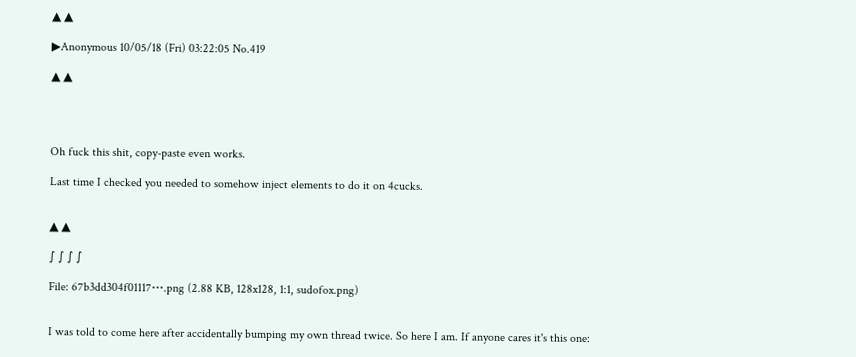▲ ▲

▶Anonymous 10/05/18 (Fri) 03:22:05 No.419

▲ ▲




Oh fuck this shit, copy-paste even works.

Last time I checked you needed to somehow inject elements to do it on 4cucks.


▲ ▲

∫ ∫ ∫ ∫

File: 67b3dd304f01117⋯.png (2.88 KB, 128x128, 1:1, sudofox.png)


I was told to come here after accidentally bumping my own thread twice. So here I am. If anyone cares it's this one: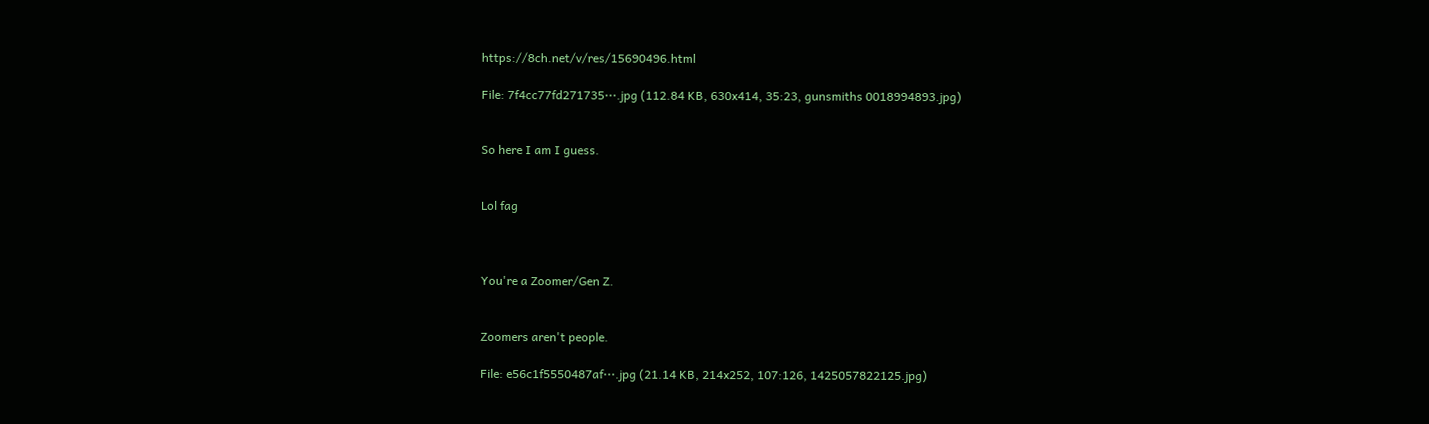https://8ch.net/v/res/15690496.html

File: 7f4cc77fd271735⋯.jpg (112.84 KB, 630x414, 35:23, gunsmiths 0018994893.jpg)


So here I am I guess.


Lol fag



You're a Zoomer/Gen Z.


Zoomers aren't people.

File: e56c1f5550487af⋯.jpg (21.14 KB, 214x252, 107:126, 1425057822125.jpg)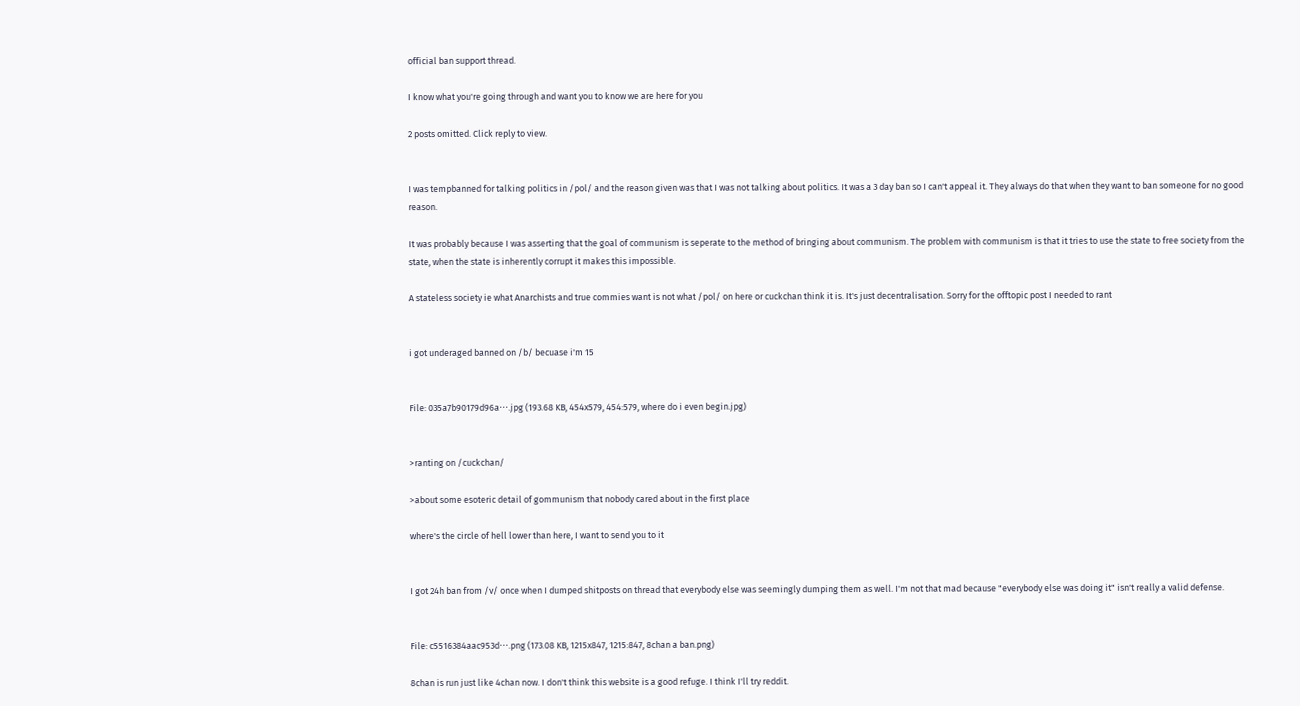official ban support thread.

I know what you're going through and want you to know we are here for you

2 posts omitted. Click reply to view.


I was tempbanned for talking politics in /pol/ and the reason given was that I was not talking about politics. It was a 3 day ban so I can't appeal it. They always do that when they want to ban someone for no good reason.

It was probably because I was asserting that the goal of communism is seperate to the method of bringing about communism. The problem with communism is that it tries to use the state to free society from the state, when the state is inherently corrupt it makes this impossible.

A stateless society ie what Anarchists and true commies want is not what /pol/ on here or cuckchan think it is. It's just decentralisation. Sorry for the offtopic post I needed to rant


i got underaged banned on /b/ becuase i'm 15


File: 035a7b90179d96a⋯.jpg (193.68 KB, 454x579, 454:579, where do i even begin.jpg)


>ranting on /cuckchan/

>about some esoteric detail of gommunism that nobody cared about in the first place

where's the circle of hell lower than here, I want to send you to it


I got 24h ban from /v/ once when I dumped shitposts on thread that everybody else was seemingly dumping them as well. I'm not that mad because "everybody else was doing it" isn't really a valid defense.


File: c5516384aac953d⋯.png (173.08 KB, 1215x847, 1215:847, 8chan a ban.png)

8chan is run just like 4chan now. I don't think this website is a good refuge. I think I'll try reddit.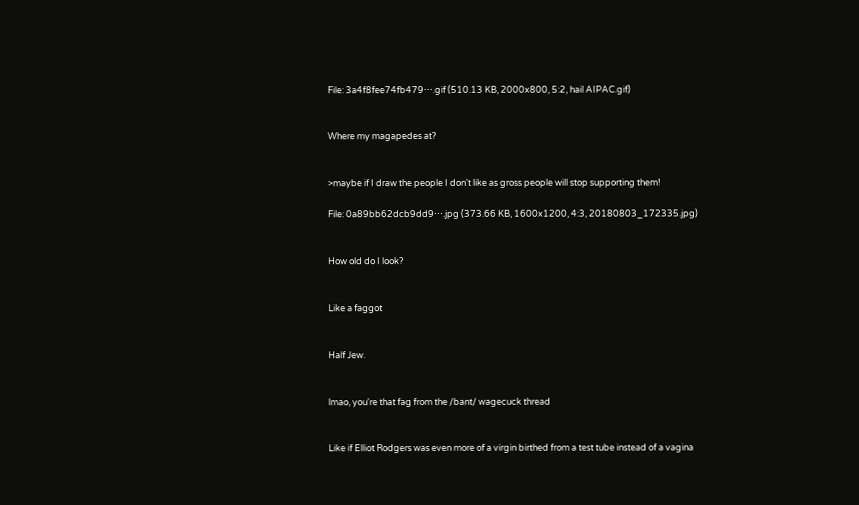File: 3a4f8fee74fb479⋯.gif (510.13 KB, 2000x800, 5:2, hail AIPAC.gif)


Where my magapedes at?


>maybe if I draw the people I don't like as gross people will stop supporting them!

File: 0a89bb62dcb9dd9⋯.jpg (373.66 KB, 1600x1200, 4:3, 20180803_172335.jpg)


How old do I look?


Like a faggot


Half Jew.


lmao, you're that fag from the /bant/ wagecuck thread


Like if Elliot Rodgers was even more of a virgin birthed from a test tube instead of a vagina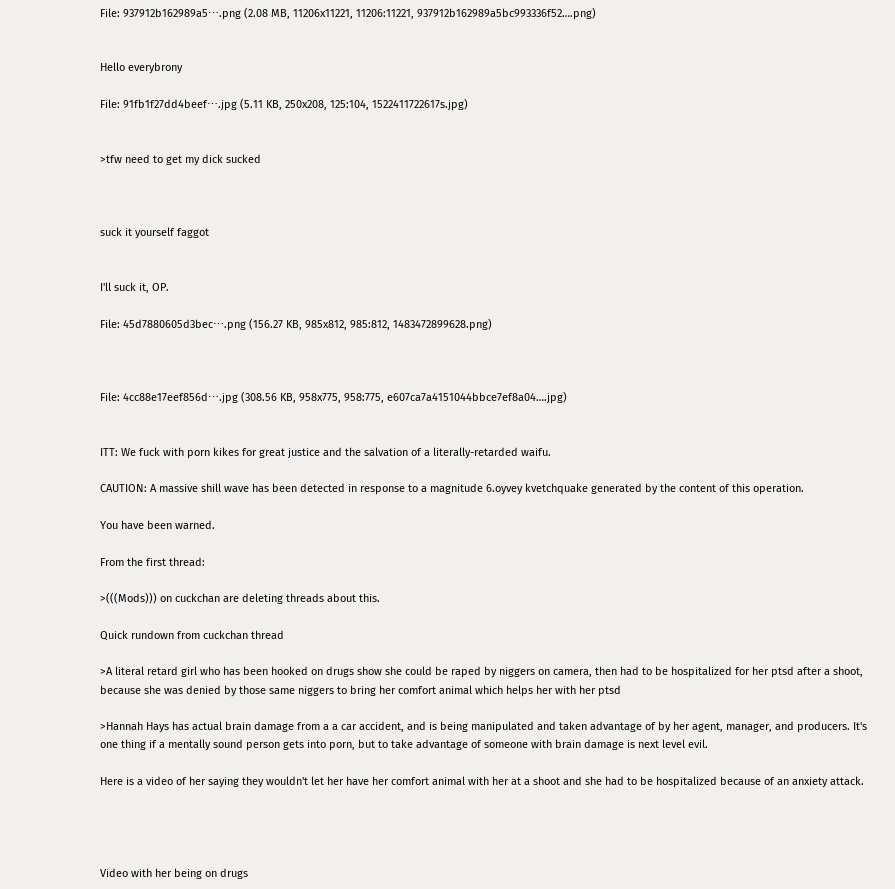File: 937912b162989a5⋯.png (2.08 MB, 11206x11221, 11206:11221, 937912b162989a5bc993336f52….png)


Hello everybrony

File: 91fb1f27dd4beef⋯.jpg (5.11 KB, 250x208, 125:104, 1522411722617s.jpg)


>tfw need to get my dick sucked



suck it yourself faggot


I'll suck it, OP.

File: 45d7880605d3bec⋯.png (156.27 KB, 985x812, 985:812, 1483472899628.png)



File: 4cc88e17eef856d⋯.jpg (308.56 KB, 958x775, 958:775, e607ca7a4151044bbce7ef8a04….jpg)


ITT: We fuck with porn kikes for great justice and the salvation of a literally-retarded waifu.

CAUTION: A massive shill wave has been detected in response to a magnitude 6.oyvey kvetchquake generated by the content of this operation.

You have been warned.

From the first thread:

>(((Mods))) on cuckchan are deleting threads about this.

Quick rundown from cuckchan thread

>A literal retard girl who has been hooked on drugs show she could be raped by niggers on camera, then had to be hospitalized for her ptsd after a shoot, because she was denied by those same niggers to bring her comfort animal which helps her with her ptsd

>Hannah Hays has actual brain damage from a a car accident, and is being manipulated and taken advantage of by her agent, manager, and producers. It's one thing if a mentally sound person gets into porn, but to take advantage of someone with brain damage is next level evil.

Here is a video of her saying they wouldn't let her have her comfort animal with her at a shoot and she had to be hospitalized because of an anxiety attack.




Video with her being on drugs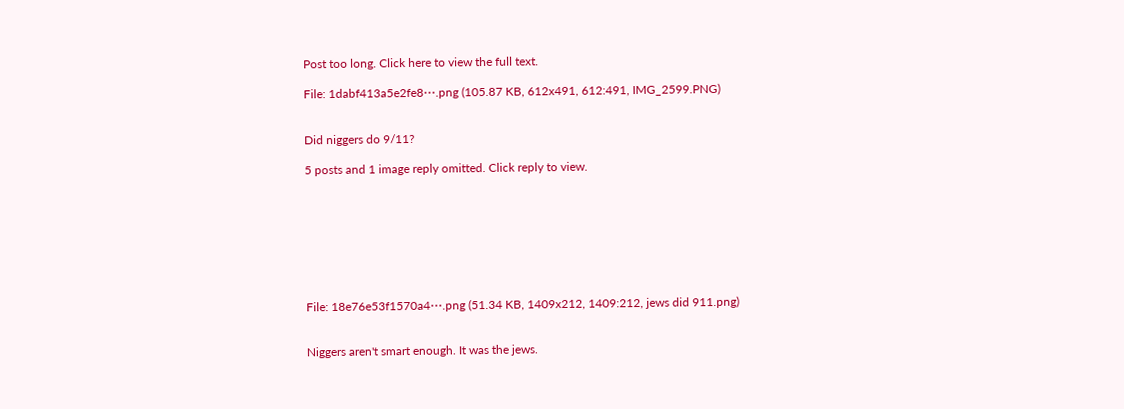Post too long. Click here to view the full text.

File: 1dabf413a5e2fe8⋯.png (105.87 KB, 612x491, 612:491, IMG_2599.PNG)


Did niggers do 9/11?

5 posts and 1 image reply omitted. Click reply to view.








File: 18e76e53f1570a4⋯.png (51.34 KB, 1409x212, 1409:212, jews did 911.png)


Niggers aren't smart enough. It was the jews.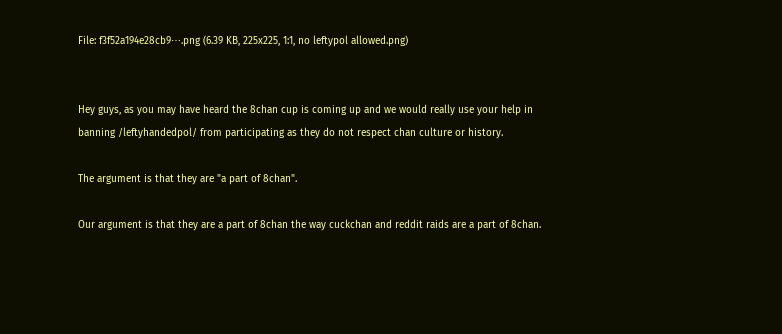File: f3f52a194e28cb9⋯.png (6.39 KB, 225x225, 1:1, no leftypol allowed.png)


Hey guys, as you may have heard the 8chan cup is coming up and we would really use your help in banning /leftyhandedpol/ from participating as they do not respect chan culture or history.

The argument is that they are "a part of 8chan".

Our argument is that they are a part of 8chan the way cuckchan and reddit raids are a part of 8chan.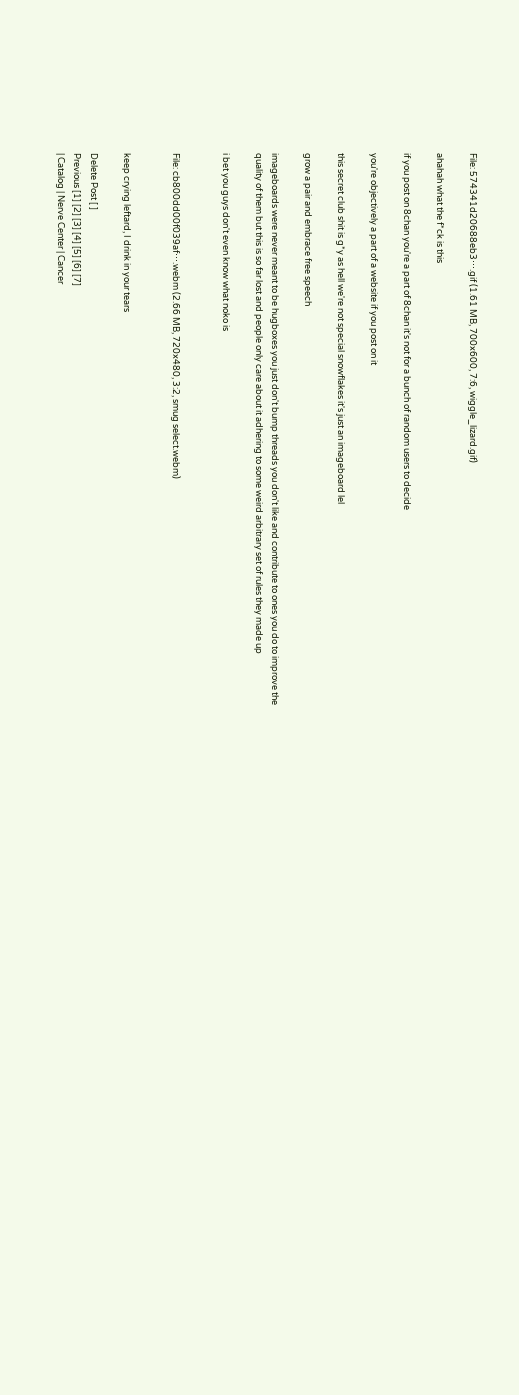File: 574341d20688eb3⋯.gif (1.61 MB, 700x600, 7:6, wiggle_lizard.gif)

ahahah what the f*ck is this

if you post on 8chan you're a part of 8chan it's not for a bunch of random users to decide

you're objectively a part of a website if you post on it

this secret club shit is g*y as hell we're not special snowflakes it's just an imageboard lel

grow a pair and embrace free speech

imageboards were never meant to be hugboxes you just don't bump threads you don't like and contribute to ones you do to improve the quality of them but this is so far lost and people only care about it adhering to some weird arbitrary set of rules they made up

i bet you guys don't even know what noko is


File: cb800dd00f039af⋯.webm (2.66 MB, 720x480, 3:2, smug select.webm)


keep crying leftard, I drink in your tears

Delete Post [ ]
Previous [1] [2] [3] [4] [5] [6] [7]
| Catalog | Nerve Center | Cancer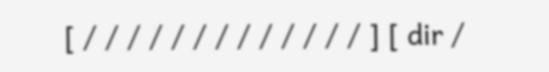[ / / / / / / / / / / / / / ] [ dir /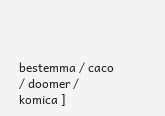bestemma / caco / doomer / komica ]